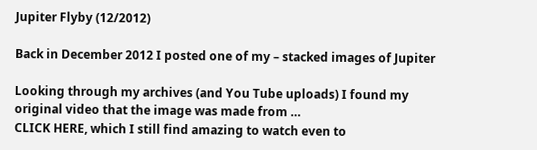Jupiter Flyby (12/2012)

Back in December 2012 I posted one of my – stacked images of Jupiter

Looking through my archives (and You Tube uploads) I found my original video that the image was made from …
CLICK HERE, which I still find amazing to watch even to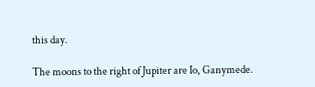this day.

The moons to the right of Jupiter are Io, Ganymede.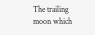The trailing moon which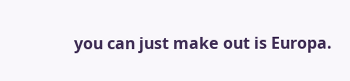you can just make out is Europa.